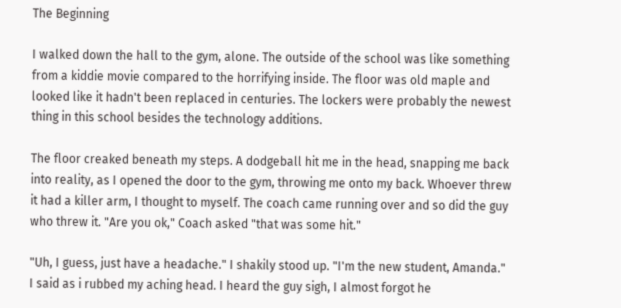The Beginning

I walked down the hall to the gym, alone. The outside of the school was like something from a kiddie movie compared to the horrifying inside. The floor was old maple and looked like it hadn't been replaced in centuries. The lockers were probably the newest thing in this school besides the technology additions.

The floor creaked beneath my steps. A dodgeball hit me in the head, snapping me back into reality, as I opened the door to the gym, throwing me onto my back. Whoever threw it had a killer arm, I thought to myself. The coach came running over and so did the guy who threw it. "Are you ok," Coach asked "that was some hit."

"Uh, I guess, just have a headache." I shakily stood up. "I'm the new student, Amanda." I said as i rubbed my aching head. I heard the guy sigh, I almost forgot he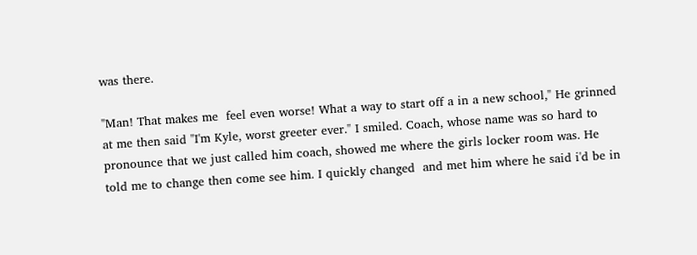was there.

"Man! That makes me  feel even worse! What a way to start off a in a new school," He grinned at me then said "I'm Kyle, worst greeter ever." I smiled. Coach, whose name was so hard to pronounce that we just called him coach, showed me where the girls locker room was. He told me to change then come see him. I quickly changed  and met him where he said i'd be in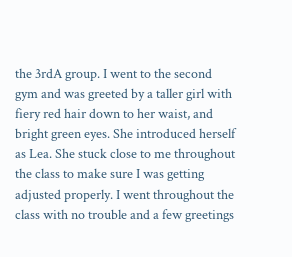the 3rdA group. I went to the second gym and was greeted by a taller girl with fiery red hair down to her waist, and bright green eyes. She introduced herself as Lea. She stuck close to me throughout the class to make sure I was getting adjusted properly. I went throughout the class with no trouble and a few greetings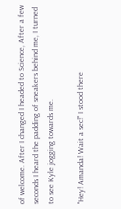of welcome. After I changed I headed to Science, After a few seconds I heard the padding of sneakers behind me, I turned to see Kyle jogging towards me.

"Hey! Amanda! Wait a sec!" I stood there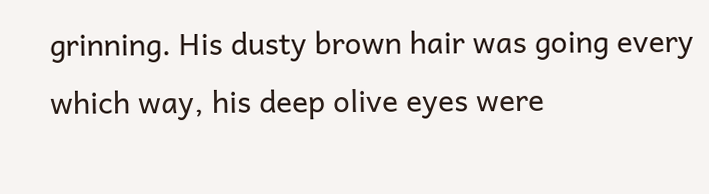grinning. His dusty brown hair was going every which way, his deep olive eyes were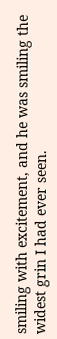smiling with excitement, and he was smiling the widest grin I had ever seen.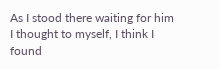As I stood there waiting for him I thought to myself, I think I found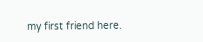my first friend here.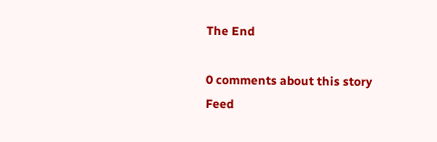The End

0 comments about this story Feed